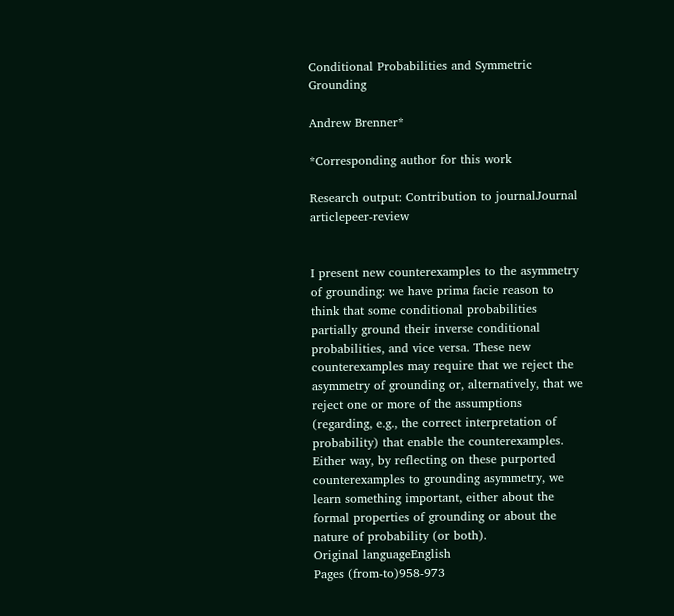Conditional Probabilities and Symmetric Grounding

Andrew Brenner*

*Corresponding author for this work

Research output: Contribution to journalJournal articlepeer-review


I present new counterexamples to the asymmetry of grounding: we have prima facie reason to think that some conditional probabilities partially ground their inverse conditional probabilities, and vice versa. These new counterexamples may require that we reject the asymmetry of grounding or, alternatively, that we reject one or more of the assumptions (regarding, e.g., the correct interpretation of probability) that enable the counterexamples. Either way, by reflecting on these purported counterexamples to grounding asymmetry, we learn something important, either about the formal properties of grounding or about the nature of probability (or both).
Original languageEnglish
Pages (from-to)958-973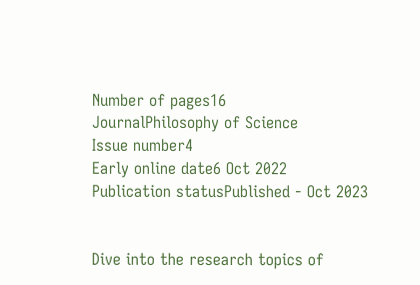Number of pages16
JournalPhilosophy of Science
Issue number4
Early online date6 Oct 2022
Publication statusPublished - Oct 2023


Dive into the research topics of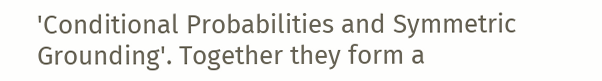'Conditional Probabilities and Symmetric Grounding'. Together they form a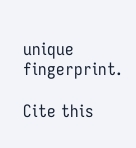unique fingerprint.

Cite this